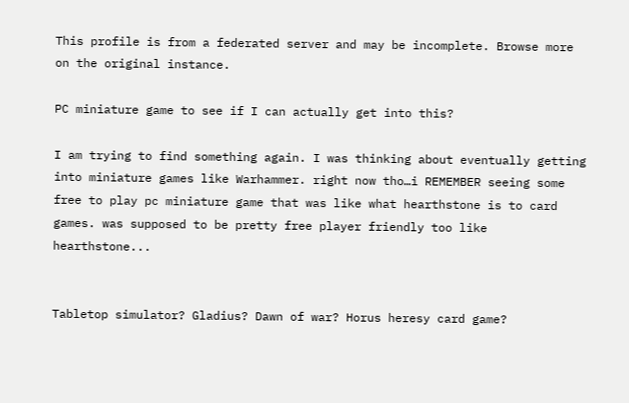This profile is from a federated server and may be incomplete. Browse more on the original instance.

PC miniature game to see if I can actually get into this?

I am trying to find something again. I was thinking about eventually getting into miniature games like Warhammer. right now tho…i REMEMBER seeing some free to play pc miniature game that was like what hearthstone is to card games. was supposed to be pretty free player friendly too like hearthstone...


Tabletop simulator? Gladius? Dawn of war? Horus heresy card game?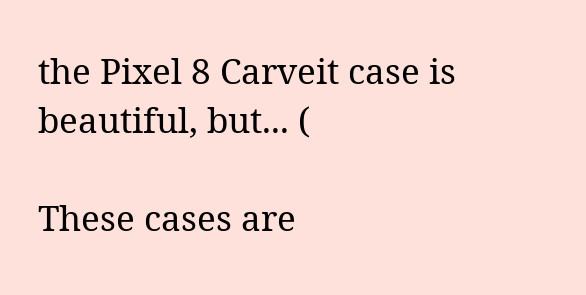the Pixel 8 Carveit case is beautiful, but... (

These cases are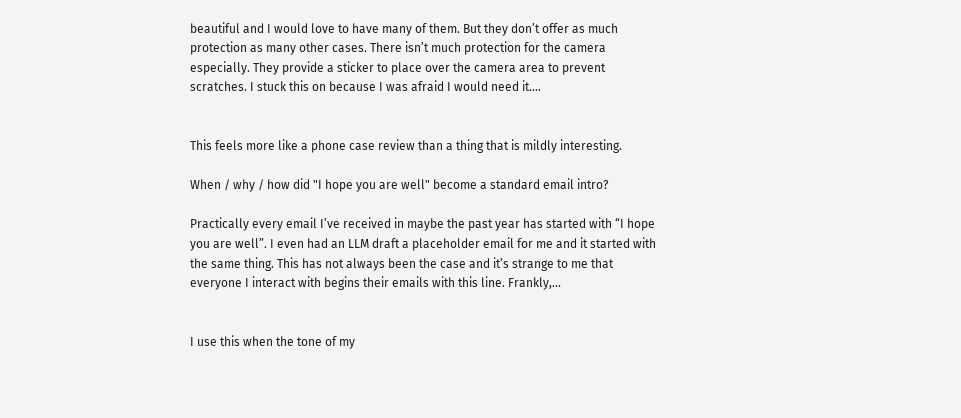beautiful and I would love to have many of them. But they don’t offer as much protection as many other cases. There isn’t much protection for the camera especially. They provide a sticker to place over the camera area to prevent scratches. I stuck this on because I was afraid I would need it....


This feels more like a phone case review than a thing that is mildly interesting.

When / why / how did "I hope you are well" become a standard email intro?

Practically every email I’ve received in maybe the past year has started with “I hope you are well”. I even had an LLM draft a placeholder email for me and it started with the same thing. This has not always been the case and it’s strange to me that everyone I interact with begins their emails with this line. Frankly,...


I use this when the tone of my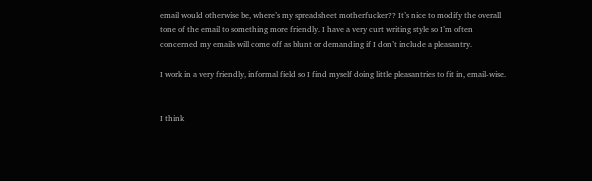email would otherwise be, where’s my spreadsheet motherfucker?? It’s nice to modify the overall tone of the email to something more friendly. I have a very curt writing style so I’m often concerned my emails will come off as blunt or demanding if I don’t include a pleasantry.

I work in a very friendly, informal field so I find myself doing little pleasantries to fit in, email-wise.


I think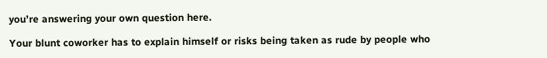you’re answering your own question here.

Your blunt coworker has to explain himself or risks being taken as rude by people who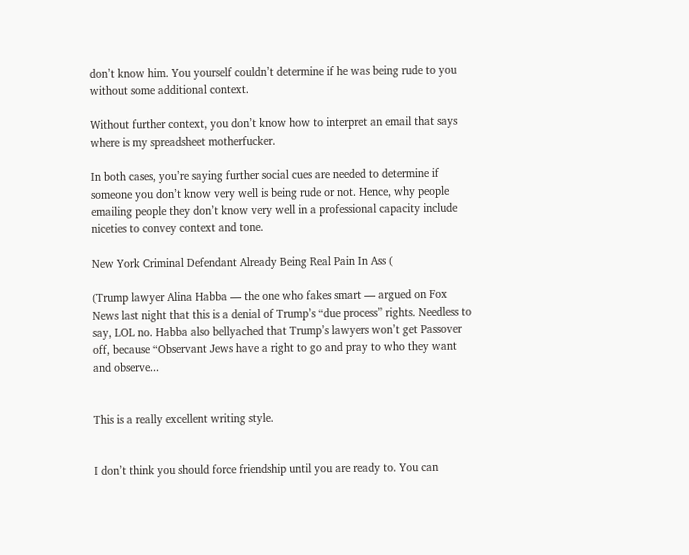don’t know him. You yourself couldn’t determine if he was being rude to you without some additional context.

Without further context, you don’t know how to interpret an email that says where is my spreadsheet motherfucker.

In both cases, you’re saying further social cues are needed to determine if someone you don’t know very well is being rude or not. Hence, why people emailing people they don’t know very well in a professional capacity include niceties to convey context and tone.

New York Criminal Defendant Already Being Real Pain In Ass (

(Trump lawyer Alina Habba — the one who fakes smart — argued on Fox News last night that this is a denial of Trump’s “due process” rights. Needless to say, LOL no. Habba also bellyached that Trump’s lawyers won’t get Passover off, because “Observant Jews have a right to go and pray to who they want and observe...


This is a really excellent writing style.


I don’t think you should force friendship until you are ready to. You can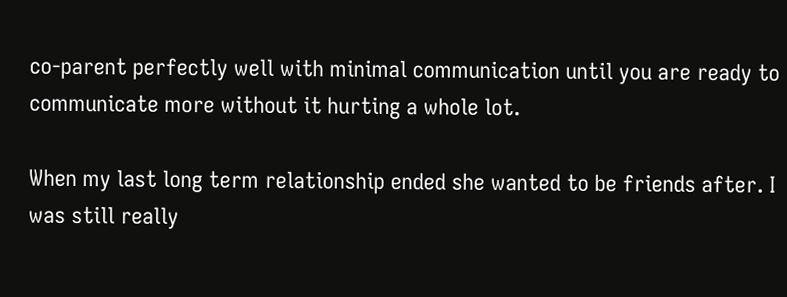co-parent perfectly well with minimal communication until you are ready to communicate more without it hurting a whole lot.

When my last long term relationship ended she wanted to be friends after. I was still really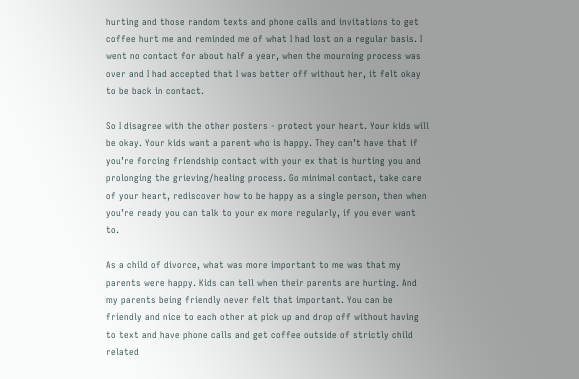hurting and those random texts and phone calls and invitations to get coffee hurt me and reminded me of what I had lost on a regular basis. I went no contact for about half a year, when the mourning process was over and I had accepted that I was better off without her, it felt okay to be back in contact.

So I disagree with the other posters - protect your heart. Your kids will be okay. Your kids want a parent who is happy. They can’t have that if you’re forcing friendship contact with your ex that is hurting you and prolonging the grieving/healing process. Go minimal contact, take care of your heart, rediscover how to be happy as a single person, then when you’re ready you can talk to your ex more regularly, if you ever want to.

As a child of divorce, what was more important to me was that my parents were happy. Kids can tell when their parents are hurting. And my parents being friendly never felt that important. You can be friendly and nice to each other at pick up and drop off without having to text and have phone calls and get coffee outside of strictly child related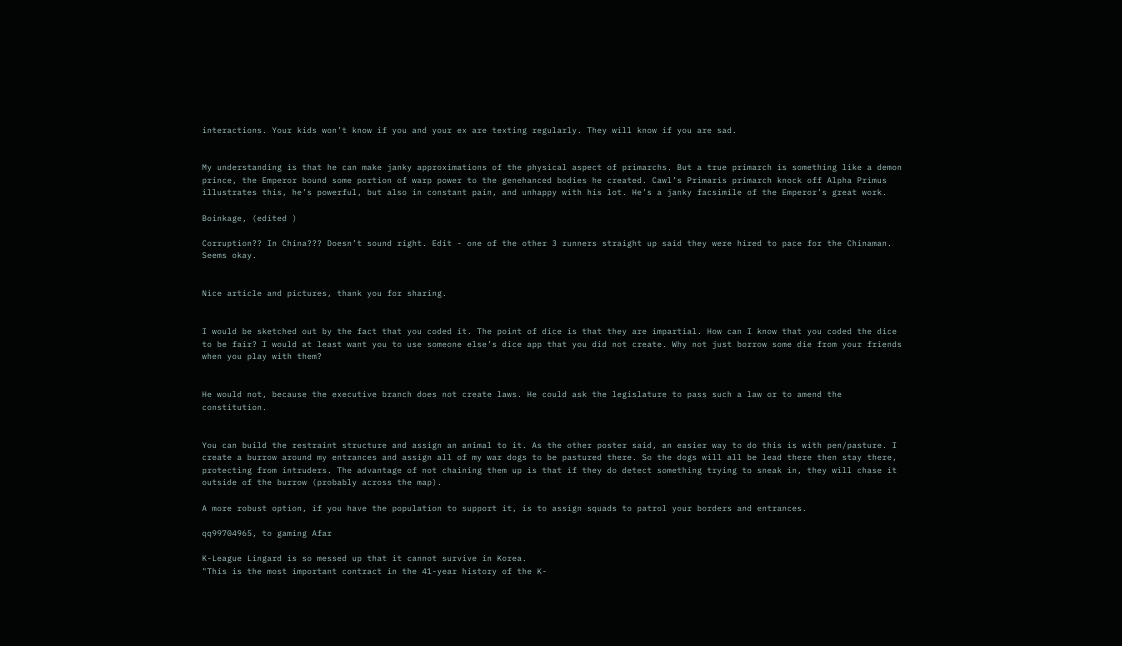interactions. Your kids won’t know if you and your ex are texting regularly. They will know if you are sad.


My understanding is that he can make janky approximations of the physical aspect of primarchs. But a true primarch is something like a demon prince, the Emperor bound some portion of warp power to the genehanced bodies he created. Cawl’s Primaris primarch knock off Alpha Primus illustrates this, he’s powerful, but also in constant pain, and unhappy with his lot. He’s a janky facsimile of the Emperor’s great work.

Boinkage, (edited )

Corruption?? In China??? Doesn’t sound right. Edit - one of the other 3 runners straight up said they were hired to pace for the Chinaman. Seems okay.


Nice article and pictures, thank you for sharing.


I would be sketched out by the fact that you coded it. The point of dice is that they are impartial. How can I know that you coded the dice to be fair? I would at least want you to use someone else’s dice app that you did not create. Why not just borrow some die from your friends when you play with them?


He would not, because the executive branch does not create laws. He could ask the legislature to pass such a law or to amend the constitution.


You can build the restraint structure and assign an animal to it. As the other poster said, an easier way to do this is with pen/pasture. I create a burrow around my entrances and assign all of my war dogs to be pastured there. So the dogs will all be lead there then stay there, protecting from intruders. The advantage of not chaining them up is that if they do detect something trying to sneak in, they will chase it outside of the burrow (probably across the map).

A more robust option, if you have the population to support it, is to assign squads to patrol your borders and entrances.

qq99704965, to gaming Afar

K-League Lingard is so messed up that it cannot survive in Korea.
"This is the most important contract in the 41-year history of the K-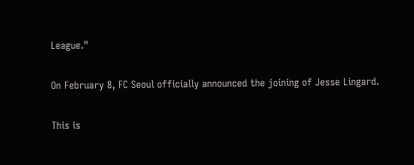League."

On February 8, FC Seoul officially announced the joining of Jesse Lingard.

This is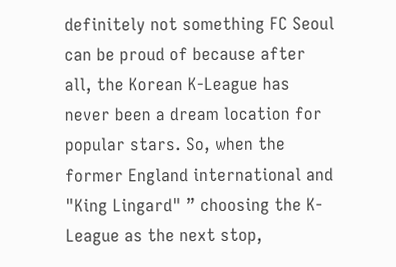definitely not something FC Seoul can be proud of because after all, the Korean K-League has never been a dream location for popular stars. So, when the former England international and "King Lingard" ” choosing the K-League as the next stop,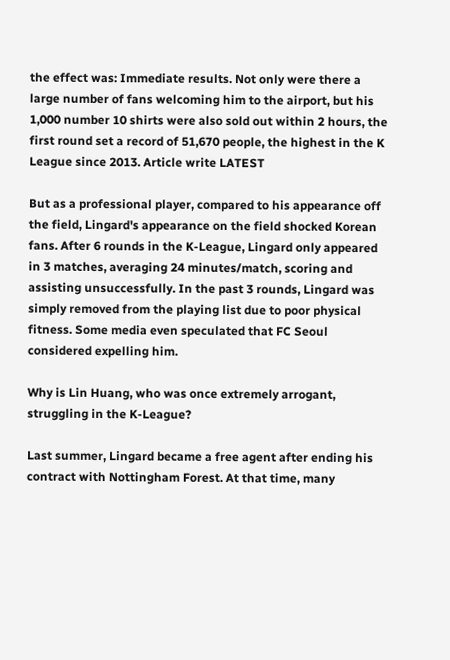the effect was: Immediate results. Not only were there a large number of fans welcoming him to the airport, but his 1,000 number 10 shirts were also sold out within 2 hours, the first round set a record of 51,670 people, the highest in the K League since 2013. Article write LATEST

But as a professional player, compared to his appearance off the field, Lingard's appearance on the field shocked Korean fans. After 6 rounds in the K-League, Lingard only appeared in 3 matches, averaging 24 minutes/match, scoring and assisting unsuccessfully. In the past 3 rounds, Lingard was simply removed from the playing list due to poor physical fitness. Some media even speculated that FC Seoul considered expelling him.

Why is Lin Huang, who was once extremely arrogant, struggling in the K-League?

Last summer, Lingard became a free agent after ending his contract with Nottingham Forest. At that time, many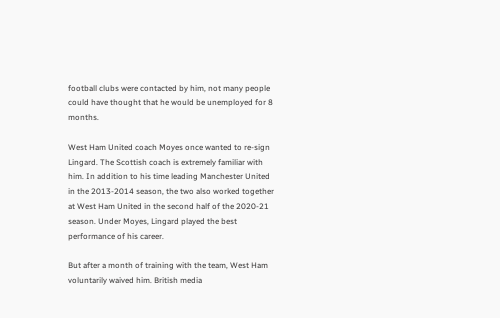football clubs were contacted by him, not many people could have thought that he would be unemployed for 8 months.

West Ham United coach Moyes once wanted to re-sign Lingard. The Scottish coach is extremely familiar with him. In addition to his time leading Manchester United in the 2013-2014 season, the two also worked together at West Ham United in the second half of the 2020-21 season. Under Moyes, Lingard played the best performance of his career.

But after a month of training with the team, West Ham voluntarily waived him. British media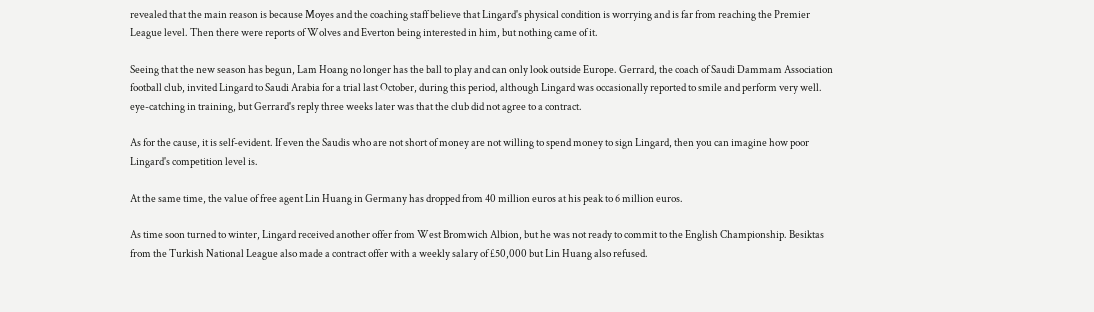revealed that the main reason is because Moyes and the coaching staff believe that Lingard's physical condition is worrying and is far from reaching the Premier League level. Then there were reports of Wolves and Everton being interested in him, but nothing came of it.

Seeing that the new season has begun, Lam Hoang no longer has the ball to play and can only look outside Europe. Gerrard, the coach of Saudi Dammam Association football club, invited Lingard to Saudi Arabia for a trial last October, during this period, although Lingard was occasionally reported to smile and perform very well. eye-catching in training, but Gerrard's reply three weeks later was that the club did not agree to a contract.

As for the cause, it is self-evident. If even the Saudis who are not short of money are not willing to spend money to sign Lingard, then you can imagine how poor Lingard's competition level is.

At the same time, the value of free agent Lin Huang in Germany has dropped from 40 million euros at his peak to 6 million euros.

As time soon turned to winter, Lingard received another offer from West Bromwich Albion, but he was not ready to commit to the English Championship. Besiktas from the Turkish National League also made a contract offer with a weekly salary of £50,000 but Lin Huang also refused.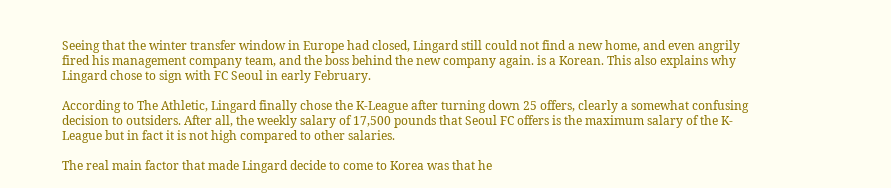Seeing that the winter transfer window in Europe had closed, Lingard still could not find a new home, and even angrily fired his management company team, and the boss behind the new company again. is a Korean. This also explains why Lingard chose to sign with FC Seoul in early February.

According to The Athletic, Lingard finally chose the K-League after turning down 25 offers, clearly a somewhat confusing decision to outsiders. After all, the weekly salary of 17,500 pounds that Seoul FC offers is the maximum salary of the K-League but in fact it is not high compared to other salaries.

The real main factor that made Lingard decide to come to Korea was that he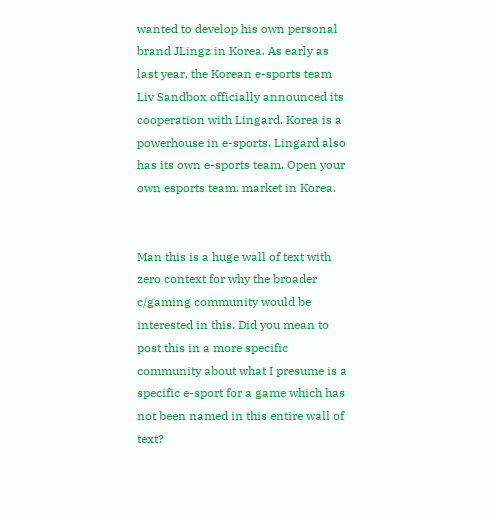wanted to develop his own personal brand JLingz in Korea. As early as last year, the Korean e-sports team Liv Sandbox officially announced its cooperation with Lingard. Korea is a powerhouse in e-sports. Lingard also has its own e-sports team. Open your own esports team. market in Korea.


Man this is a huge wall of text with zero context for why the broader c/gaming community would be interested in this. Did you mean to post this in a more specific community about what I presume is a specific e-sport for a game which has not been named in this entire wall of text?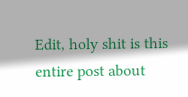Edit, holy shit is this entire post about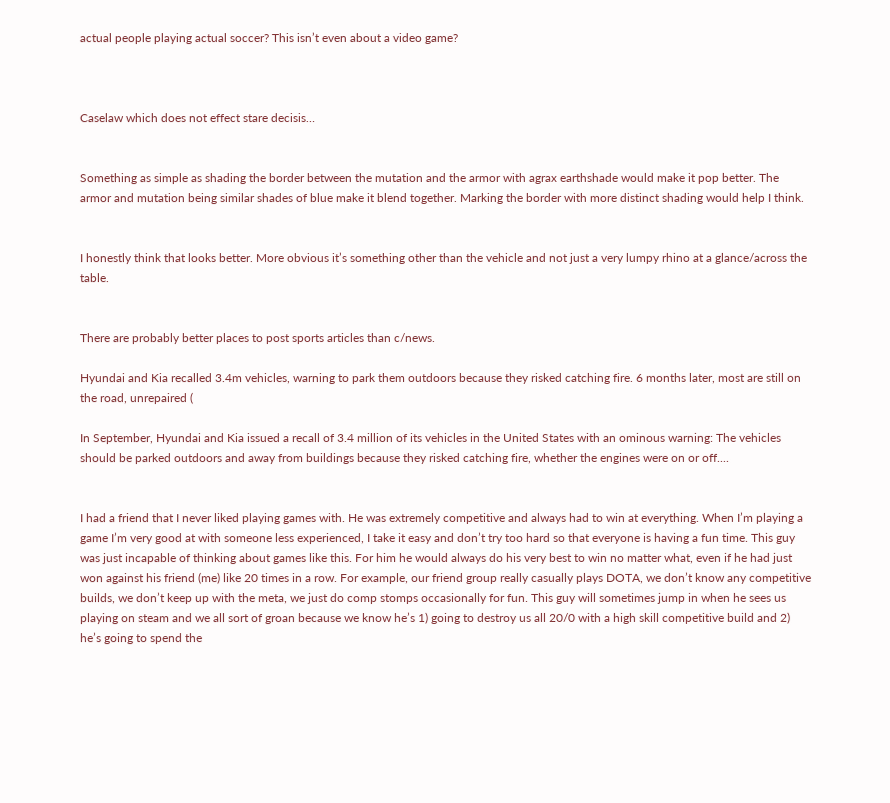actual people playing actual soccer? This isn’t even about a video game?



Caselaw which does not effect stare decisis…


Something as simple as shading the border between the mutation and the armor with agrax earthshade would make it pop better. The armor and mutation being similar shades of blue make it blend together. Marking the border with more distinct shading would help I think.


I honestly think that looks better. More obvious it’s something other than the vehicle and not just a very lumpy rhino at a glance/across the table.


There are probably better places to post sports articles than c/news.

Hyundai and Kia recalled 3.4m vehicles, warning to park them outdoors because they risked catching fire. 6 months later, most are still on the road, unrepaired (

In September, Hyundai and Kia issued a recall of 3.4 million of its vehicles in the United States with an ominous warning: The vehicles should be parked outdoors and away from buildings because they risked catching fire, whether the engines were on or off....


I had a friend that I never liked playing games with. He was extremely competitive and always had to win at everything. When I’m playing a game I’m very good at with someone less experienced, I take it easy and don’t try too hard so that everyone is having a fun time. This guy was just incapable of thinking about games like this. For him he would always do his very best to win no matter what, even if he had just won against his friend (me) like 20 times in a row. For example, our friend group really casually plays DOTA, we don’t know any competitive builds, we don’t keep up with the meta, we just do comp stomps occasionally for fun. This guy will sometimes jump in when he sees us playing on steam and we all sort of groan because we know he’s 1) going to destroy us all 20/0 with a high skill competitive build and 2) he’s going to spend the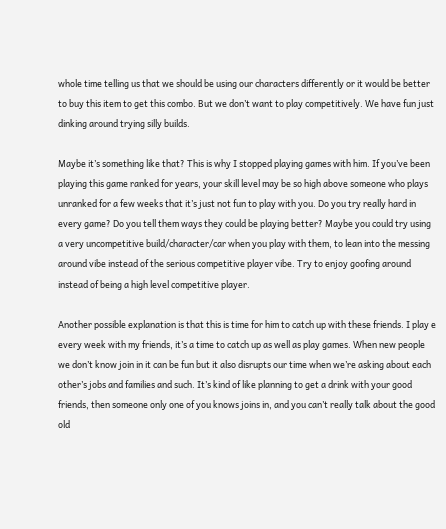whole time telling us that we should be using our characters differently or it would be better to buy this item to get this combo. But we don’t want to play competitively. We have fun just dinking around trying silly builds.

Maybe it’s something like that? This is why I stopped playing games with him. If you’ve been playing this game ranked for years, your skill level may be so high above someone who plays unranked for a few weeks that it’s just not fun to play with you. Do you try really hard in every game? Do you tell them ways they could be playing better? Maybe you could try using a very uncompetitive build/character/car when you play with them, to lean into the messing around vibe instead of the serious competitive player vibe. Try to enjoy goofing around instead of being a high level competitive player.

Another possible explanation is that this is time for him to catch up with these friends. I play e every week with my friends, it’s a time to catch up as well as play games. When new people we don’t know join in it can be fun but it also disrupts our time when we’re asking about each other’s jobs and families and such. It’s kind of like planning to get a drink with your good friends, then someone only one of you knows joins in, and you can’t really talk about the good old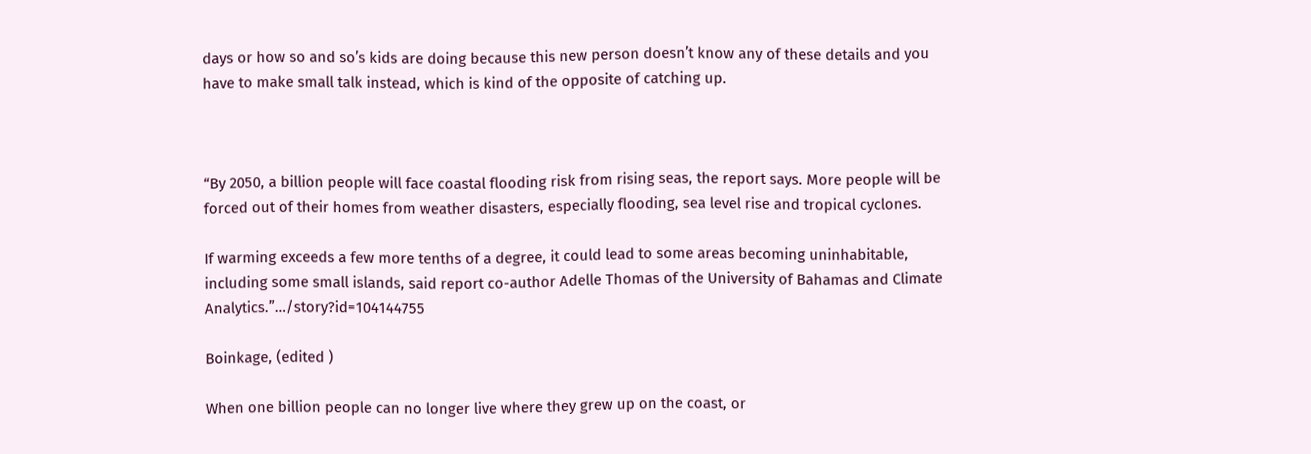days or how so and so’s kids are doing because this new person doesn’t know any of these details and you have to make small talk instead, which is kind of the opposite of catching up.



“By 2050, a billion people will face coastal flooding risk from rising seas, the report says. More people will be forced out of their homes from weather disasters, especially flooding, sea level rise and tropical cyclones.

If warming exceeds a few more tenths of a degree, it could lead to some areas becoming uninhabitable, including some small islands, said report co-author Adelle Thomas of the University of Bahamas and Climate Analytics.”…/story?id=104144755

Boinkage, (edited )

When one billion people can no longer live where they grew up on the coast, or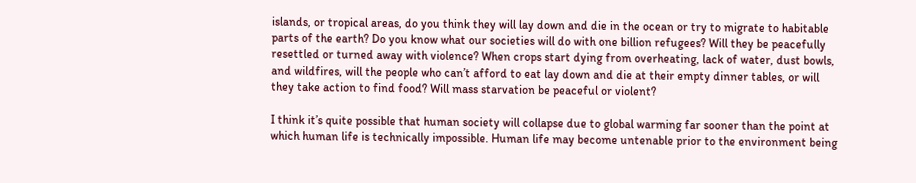islands, or tropical areas, do you think they will lay down and die in the ocean or try to migrate to habitable parts of the earth? Do you know what our societies will do with one billion refugees? Will they be peacefully resettled or turned away with violence? When crops start dying from overheating, lack of water, dust bowls, and wildfires, will the people who can’t afford to eat lay down and die at their empty dinner tables, or will they take action to find food? Will mass starvation be peaceful or violent?

I think it’s quite possible that human society will collapse due to global warming far sooner than the point at which human life is technically impossible. Human life may become untenable prior to the environment being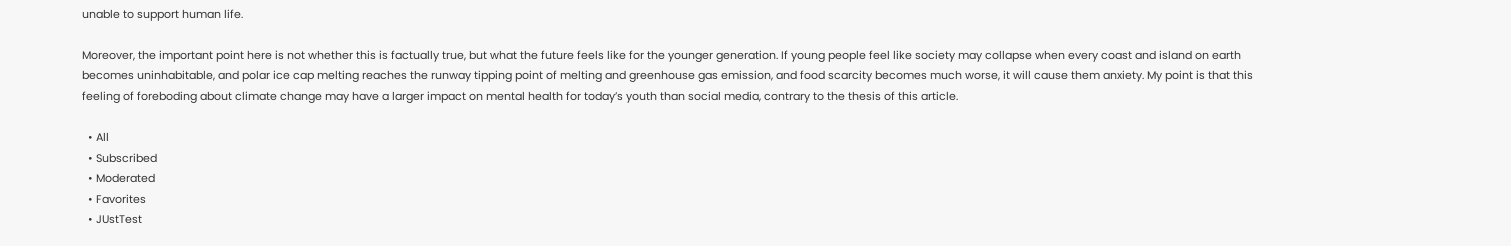unable to support human life.

Moreover, the important point here is not whether this is factually true, but what the future feels like for the younger generation. If young people feel like society may collapse when every coast and island on earth becomes uninhabitable, and polar ice cap melting reaches the runway tipping point of melting and greenhouse gas emission, and food scarcity becomes much worse, it will cause them anxiety. My point is that this feeling of foreboding about climate change may have a larger impact on mental health for today’s youth than social media, contrary to the thesis of this article.

  • All
  • Subscribed
  • Moderated
  • Favorites
  • JUstTest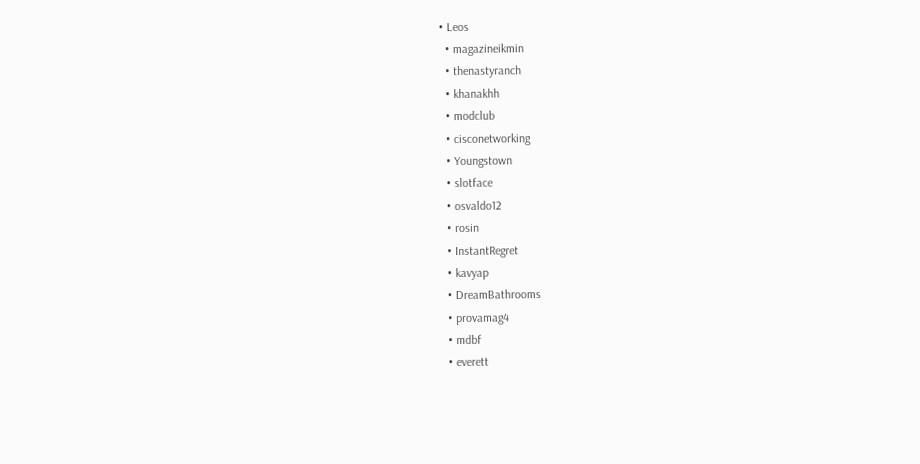• Leos
  • magazineikmin
  • thenastyranch
  • khanakhh
  • modclub
  • cisconetworking
  • Youngstown
  • slotface
  • osvaldo12
  • rosin
  • InstantRegret
  • kavyap
  • DreamBathrooms
  • provamag4
  • mdbf
  • everett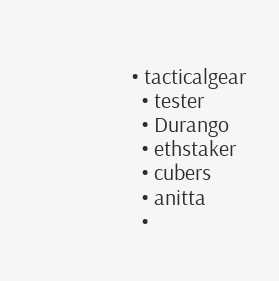• tacticalgear
  • tester
  • Durango
  • ethstaker
  • cubers
  • anitta
  •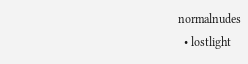normalnudes
  • lostlight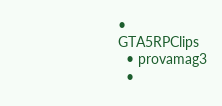• GTA5RPClips
  • provamag3
  •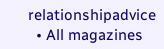relationshipadvice
  • All magazines